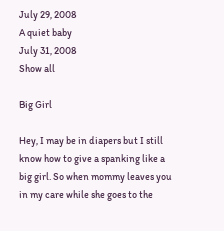July 29, 2008
A quiet baby
July 31, 2008
Show all

Big Girl

Hey, I may be in diapers but I still know how to give a spanking like a big girl. So when mommy leaves you in my care while she goes to the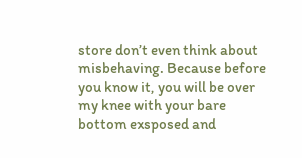store don’t even think about misbehaving. Because before you know it, you will be over my knee with your bare bottom exsposed and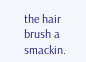the hair brush a smackin.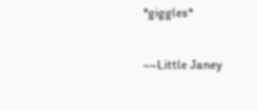*giggles*

~~Little Janey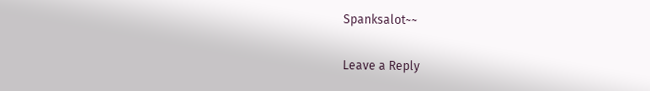Spanksalot~~

Leave a Reply